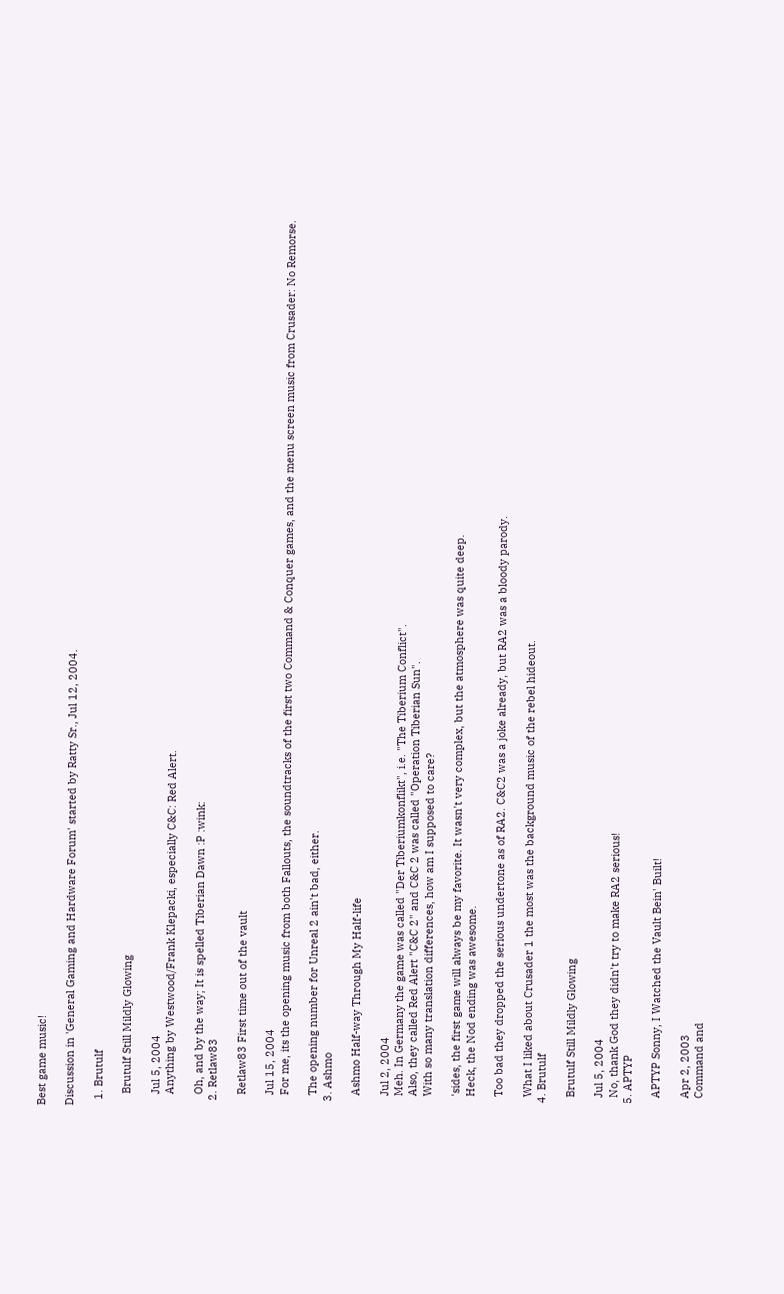Best game music!

Discussion in 'General Gaming and Hardware Forum' started by Ratty Sr., Jul 12, 2004.

  1. Brutulf

    Brutulf Still Mildly Glowing

    Jul 5, 2004
    Anything by Westwood/Frank Klepacki, especially C&C: Red Alert.

    Oh, and by the way; It is spelled Tiberian Dawn :P :wink:
  2. Retlaw83

    Retlaw83 First time out of the vault

    Jul 15, 2004
    For me, its the opening music from both Fallouts, the soundtracks of the first two Command & Conquer games, and the menu screen music from Crusader: No Remorse.

    The opening number for Unreal 2 ain't bad, either.
  3. Ashmo

    Ashmo Half-way Through My Half-life

    Jul 2, 2004
    Meh. In Germany the game was called "Der Tiberiumkonflikt", i.e. "The Tiberium Conflict".
    Also, they called Red Alert "C&C 2" and C&C 2 was called "Operation Tiberian Sun".
    With so many translation differences, how am I supposed to care?

    'sides, the first game will always be my favorite. It wasn't very complex, but the atmosphere was quite deep.
    Heck, the Nod ending was awesome.

    Too bad they dropped the serious undertone as of RA2. C&C2 was a joke already, but RA2 was a bloody parody.

    What I liked about Crusader 1 the most was the background music of the rebel hideout.
  4. Brutulf

    Brutulf Still Mildly Glowing

    Jul 5, 2004
    No, thank God they didn't try to make RA2 serious!
  5. APTYP

    APTYP Sonny, I Watched the Vault Bein' Built!

    Apr 2, 2003
    Command and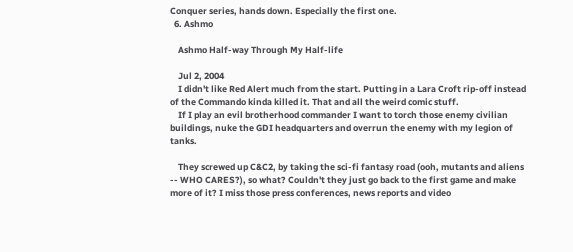Conquer series, hands down. Especially the first one.
  6. Ashmo

    Ashmo Half-way Through My Half-life

    Jul 2, 2004
    I didn't like Red Alert much from the start. Putting in a Lara Croft rip-off instead of the Commando kinda killed it. That and all the weird comic stuff.
    If I play an evil brotherhood commander I want to torch those enemy civilian buildings, nuke the GDI headquarters and overrun the enemy with my legion of tanks.

    They screwed up C&C2, by taking the sci-fi fantasy road (ooh, mutants and aliens -- WHO CARES?), so what? Couldn't they just go back to the first game and make more of it? I miss those press conferences, news reports and video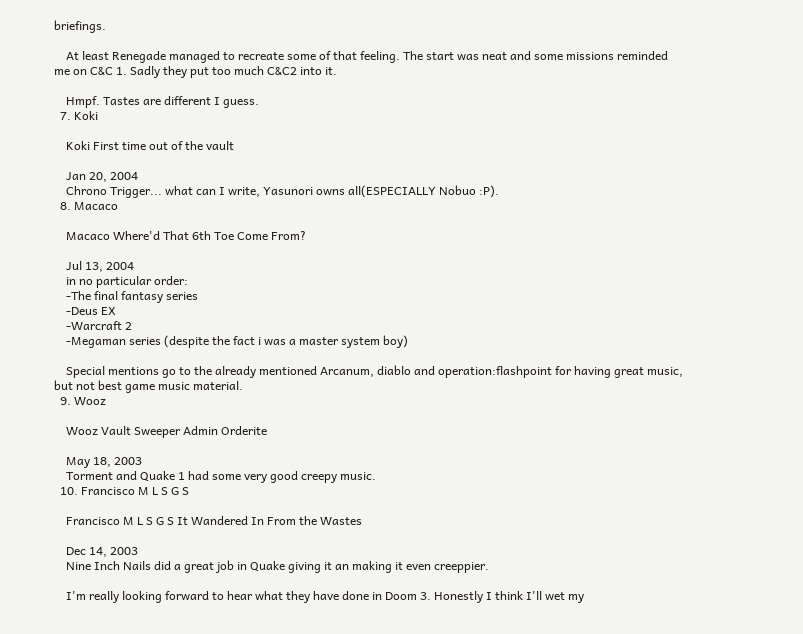briefings.

    At least Renegade managed to recreate some of that feeling. The start was neat and some missions reminded me on C&C 1. Sadly they put too much C&C2 into it.

    Hmpf. Tastes are different I guess.
  7. Koki

    Koki First time out of the vault

    Jan 20, 2004
    Chrono Trigger... what can I write, Yasunori owns all(ESPECIALLY Nobuo :P).
  8. Macaco

    Macaco Where'd That 6th Toe Come From?

    Jul 13, 2004
    in no particular order:
    -The final fantasy series
    -Deus EX
    -Warcraft 2
    -Megaman series (despite the fact i was a master system boy)

    Special mentions go to the already mentioned Arcanum, diablo and operation:flashpoint for having great music, but not best game music material.
  9. Wooz

    Wooz Vault Sweeper Admin Orderite

    May 18, 2003
    Torment and Quake 1 had some very good creepy music.
  10. Francisco M L S G S

    Francisco M L S G S It Wandered In From the Wastes

    Dec 14, 2003
    Nine Inch Nails did a great job in Quake giving it an making it even creeppier.

    I'm really looking forward to hear what they have done in Doom 3. Honestly I think I'll wet my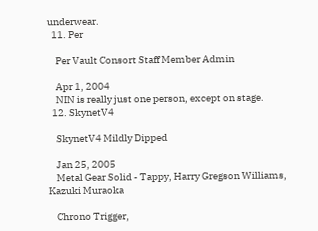underwear.
  11. Per

    Per Vault Consort Staff Member Admin

    Apr 1, 2004
    NIN is really just one person, except on stage.
  12. SkynetV4

    SkynetV4 Mildly Dipped

    Jan 25, 2005
    Metal Gear Solid - Tappy, Harry Gregson Williams, Kazuki Muraoka

    Chrono Trigger,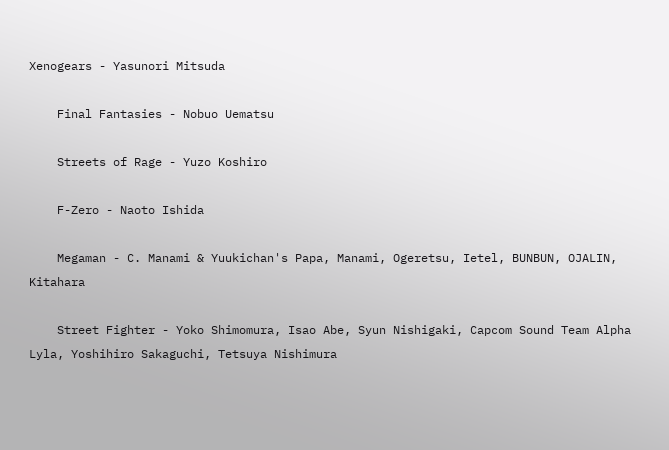Xenogears - Yasunori Mitsuda

    Final Fantasies - Nobuo Uematsu

    Streets of Rage - Yuzo Koshiro

    F-Zero - Naoto Ishida

    Megaman - C. Manami & Yuukichan's Papa, Manami, Ogeretsu, Ietel, BUNBUN, OJALIN, Kitahara

    Street Fighter - Yoko Shimomura, Isao Abe, Syun Nishigaki, Capcom Sound Team Alpha Lyla, Yoshihiro Sakaguchi, Tetsuya Nishimura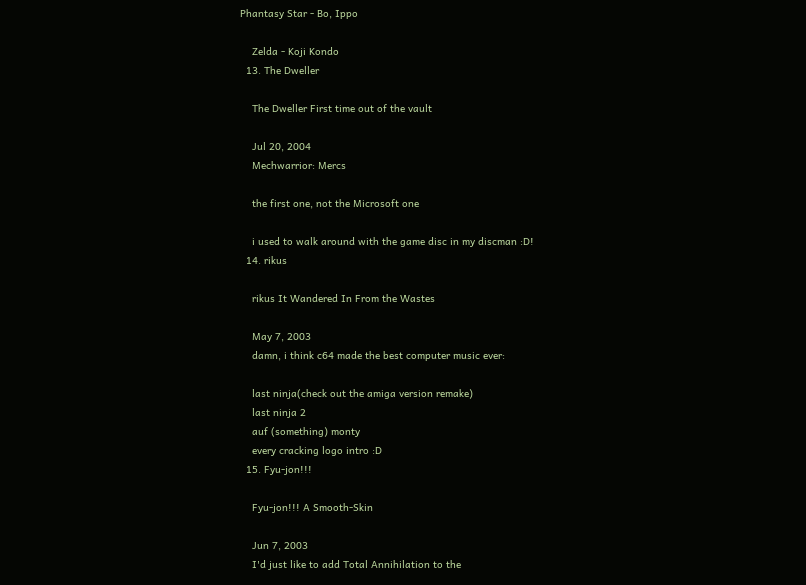Phantasy Star - Bo, Ippo

    Zelda - Koji Kondo
  13. The Dweller

    The Dweller First time out of the vault

    Jul 20, 2004
    Mechwarrior: Mercs

    the first one, not the Microsoft one

    i used to walk around with the game disc in my discman :D!
  14. rikus

    rikus It Wandered In From the Wastes

    May 7, 2003
    damn, i think c64 made the best computer music ever:

    last ninja(check out the amiga version remake)
    last ninja 2
    auf (something) monty
    every cracking logo intro :D
  15. Fyu-jon!!!

    Fyu-jon!!! A Smooth-Skin

    Jun 7, 2003
    I'd just like to add Total Annihilation to the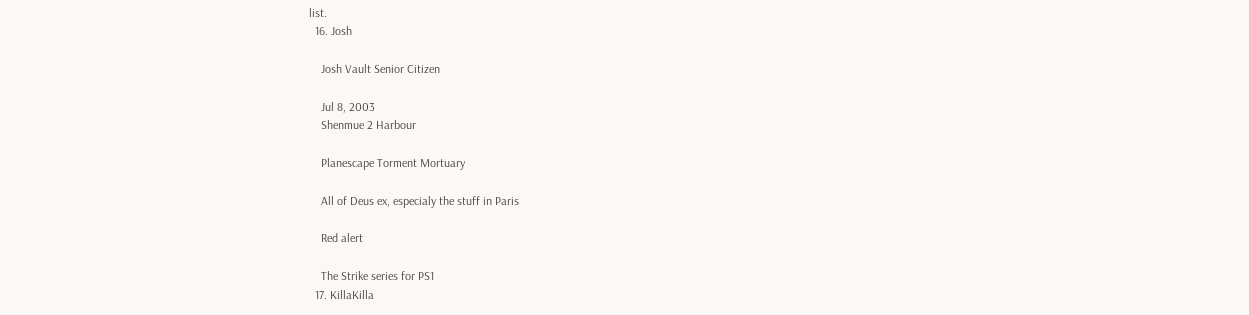list.
  16. Josh

    Josh Vault Senior Citizen

    Jul 8, 2003
    Shenmue 2 Harbour

    Planescape Torment Mortuary

    All of Deus ex, especialy the stuff in Paris

    Red alert

    The Strike series for PS1
  17. KillaKilla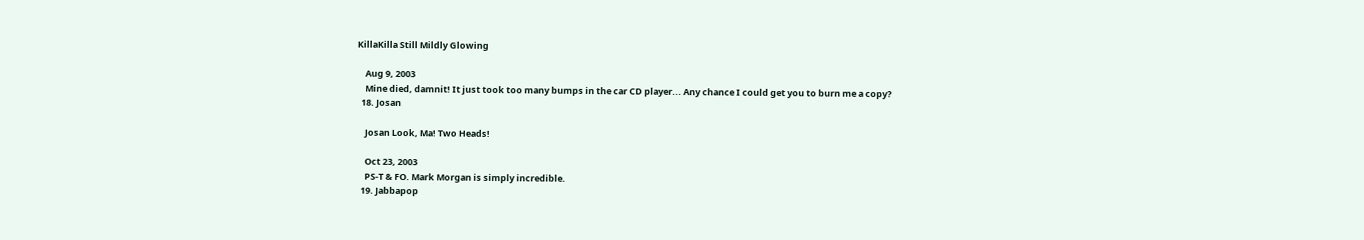KillaKilla Still Mildly Glowing

    Aug 9, 2003
    Mine died, damnit! It just took too many bumps in the car CD player... Any chance I could get you to burn me a copy?
  18. Josan

    Josan Look, Ma! Two Heads!

    Oct 23, 2003
    PS-T & FO. Mark Morgan is simply incredible.
  19. Jabbapop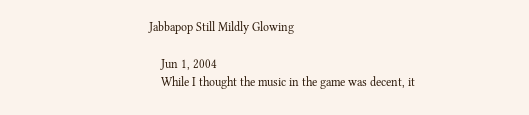Jabbapop Still Mildly Glowing

    Jun 1, 2004
    While I thought the music in the game was decent, it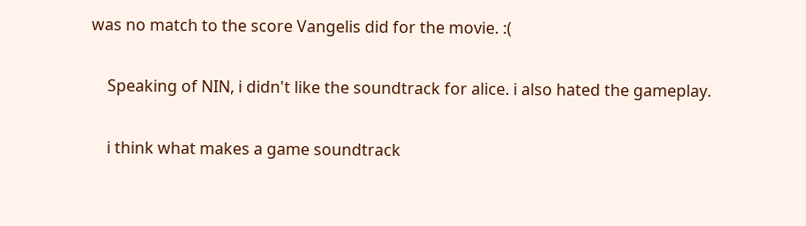was no match to the score Vangelis did for the movie. :(

    Speaking of NIN, i didn't like the soundtrack for alice. i also hated the gameplay.

    i think what makes a game soundtrack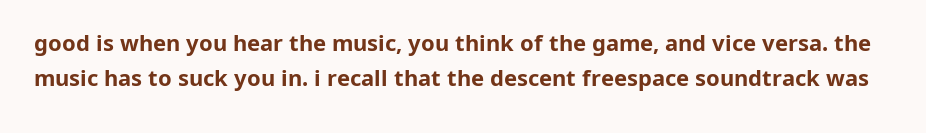good is when you hear the music, you think of the game, and vice versa. the music has to suck you in. i recall that the descent freespace soundtrack was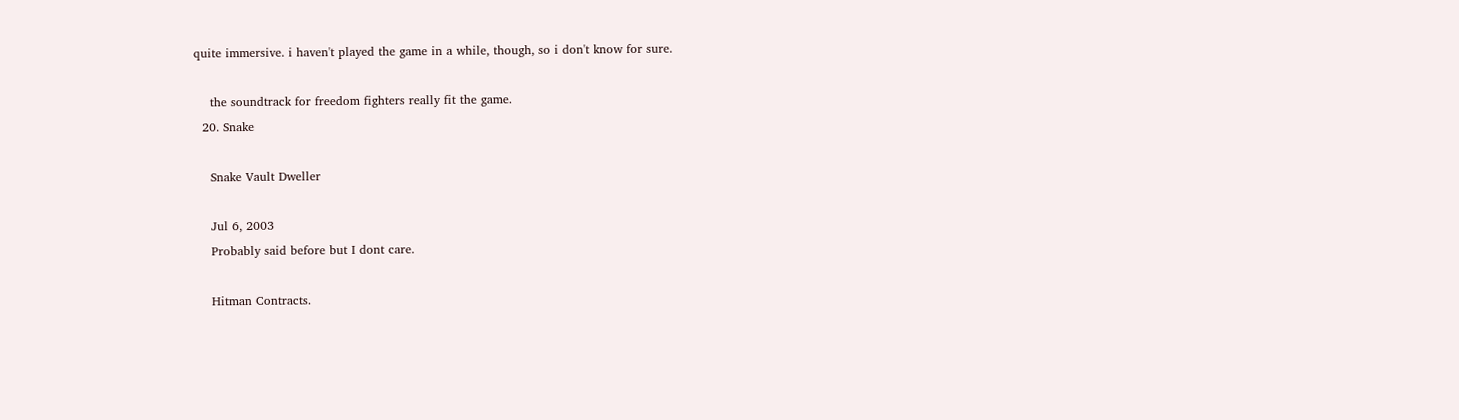quite immersive. i haven't played the game in a while, though, so i don't know for sure.

    the soundtrack for freedom fighters really fit the game.
  20. Snake

    Snake Vault Dweller

    Jul 6, 2003
    Probably said before but I dont care.

    Hitman Contracts.